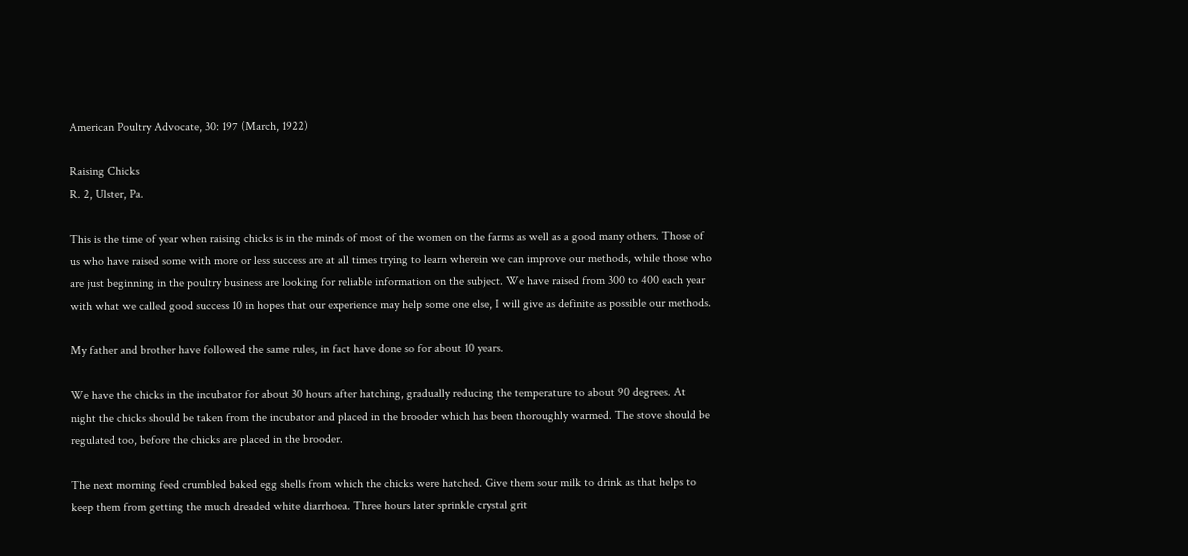American Poultry Advocate, 30: 197 (March, 1922)

Raising Chicks
R. 2, Ulster, Pa.

This is the time of year when raising chicks is in the minds of most of the women on the farms as well as a good many others. Those of us who have raised some with more or less success are at all times trying to learn wherein we can improve our methods, while those who are just beginning in the poultry business are looking for reliable information on the subject. We have raised from 300 to 400 each year with what we called good success 10 in hopes that our experience may help some one else, I will give as definite as possible our methods.

My father and brother have followed the same rules, in fact have done so for about 10 years.

We have the chicks in the incubator for about 30 hours after hatching, gradually reducing the temperature to about 90 degrees. At night the chicks should be taken from the incubator and placed in the brooder which has been thoroughly warmed. The stove should be regulated too, before the chicks are placed in the brooder.

The next morning feed crumbled baked egg shells from which the chicks were hatched. Give them sour milk to drink as that helps to keep them from getting the much dreaded white diarrhoea. Three hours later sprinkle crystal grit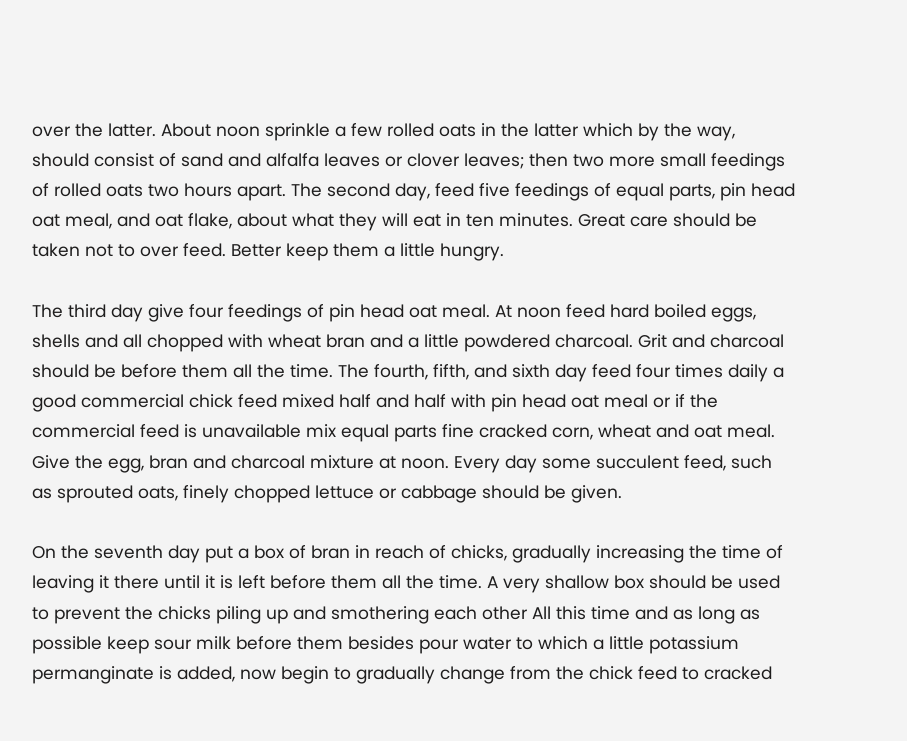over the latter. About noon sprinkle a few rolled oats in the latter which by the way, should consist of sand and alfalfa leaves or clover leaves; then two more small feedings of rolled oats two hours apart. The second day, feed five feedings of equal parts, pin head oat meal, and oat flake, about what they will eat in ten minutes. Great care should be taken not to over feed. Better keep them a little hungry.

The third day give four feedings of pin head oat meal. At noon feed hard boiled eggs, shells and all chopped with wheat bran and a little powdered charcoal. Grit and charcoal should be before them all the time. The fourth, fifth, and sixth day feed four times daily a good commercial chick feed mixed half and half with pin head oat meal or if the commercial feed is unavailable mix equal parts fine cracked corn, wheat and oat meal. Give the egg, bran and charcoal mixture at noon. Every day some succulent feed, such as sprouted oats, finely chopped lettuce or cabbage should be given.

On the seventh day put a box of bran in reach of chicks, gradually increasing the time of leaving it there until it is left before them all the time. A very shallow box should be used to prevent the chicks piling up and smothering each other All this time and as long as possible keep sour milk before them besides pour water to which a little potassium permanginate is added, now begin to gradually change from the chick feed to cracked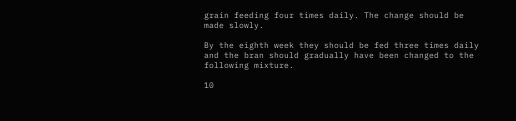grain feeding four times daily. The change should be made slowly.

By the eighth week they should be fed three times daily and the bran should gradually have been changed to the following mixture.

10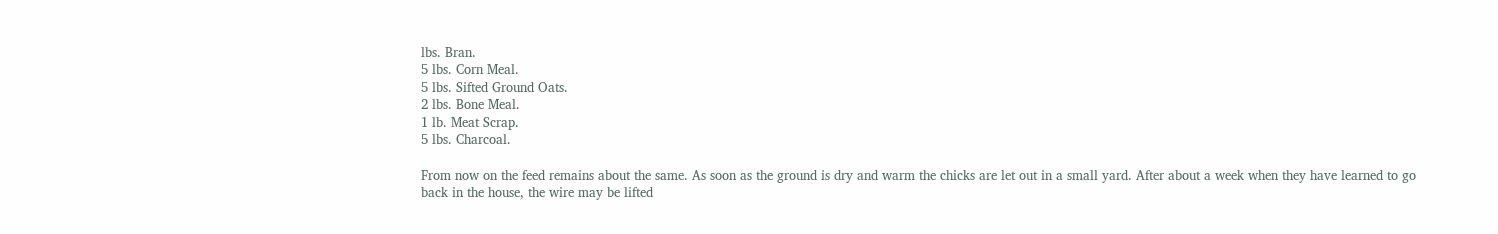lbs. Bran.
5 lbs. Corn Meal.
5 lbs. Sifted Ground Oats.
2 lbs. Bone Meal.
1 lb. Meat Scrap.
5 lbs. Charcoal.

From now on the feed remains about the same. As soon as the ground is dry and warm the chicks are let out in a small yard. After about a week when they have learned to go back in the house, the wire may be lifted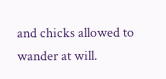and chicks allowed to wander at will.